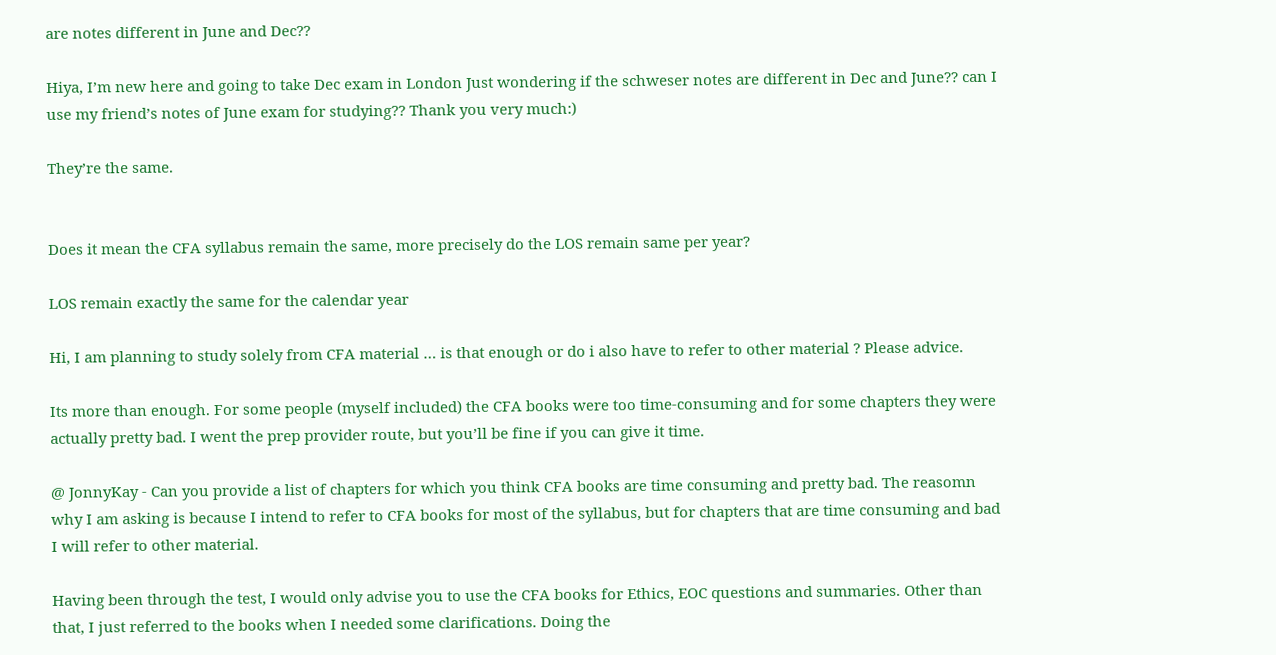are notes different in June and Dec??

Hiya, I’m new here and going to take Dec exam in London Just wondering if the schweser notes are different in Dec and June?? can I use my friend’s notes of June exam for studying?? Thank you very much:)

They’re the same.


Does it mean the CFA syllabus remain the same, more precisely do the LOS remain same per year?

LOS remain exactly the same for the calendar year

Hi, I am planning to study solely from CFA material … is that enough or do i also have to refer to other material ? Please advice.

Its more than enough. For some people (myself included) the CFA books were too time-consuming and for some chapters they were actually pretty bad. I went the prep provider route, but you’ll be fine if you can give it time.

@ JonnyKay - Can you provide a list of chapters for which you think CFA books are time consuming and pretty bad. The reasomn why I am asking is because I intend to refer to CFA books for most of the syllabus, but for chapters that are time consuming and bad I will refer to other material.

Having been through the test, I would only advise you to use the CFA books for Ethics, EOC questions and summaries. Other than that, I just referred to the books when I needed some clarifications. Doing the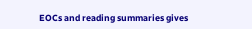EOCs and reading summaries gives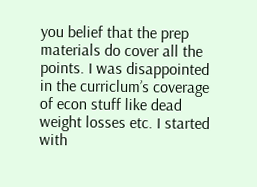you belief that the prep materials do cover all the points. I was disappointed in the curriclum’s coverage of econ stuff like dead weight losses etc. I started with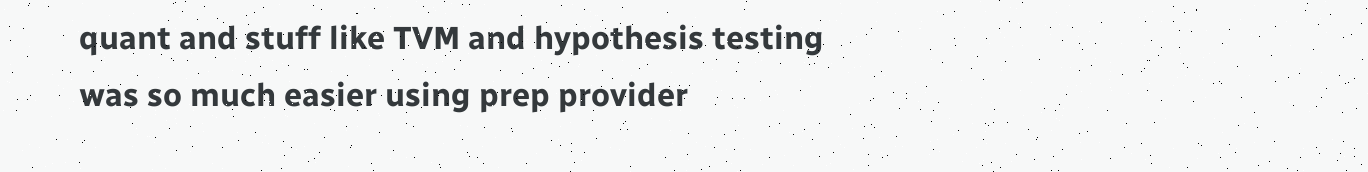quant and stuff like TVM and hypothesis testing was so much easier using prep provider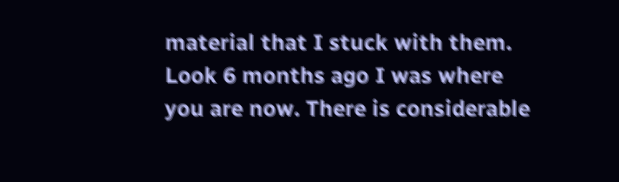material that I stuck with them. Look 6 months ago I was where you are now. There is considerable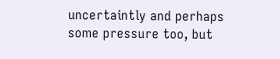uncertaintly and perhaps some pressure too, but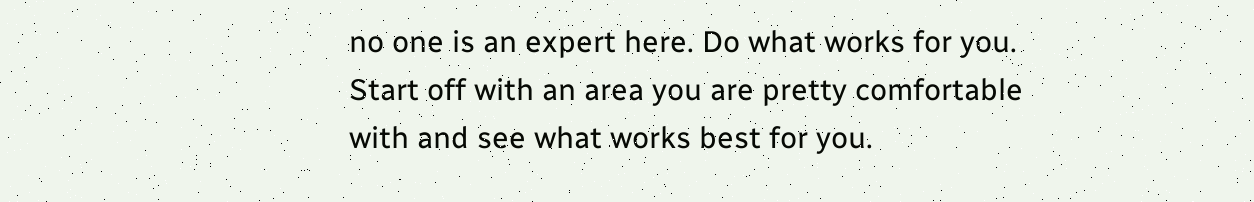no one is an expert here. Do what works for you. Start off with an area you are pretty comfortable with and see what works best for you.